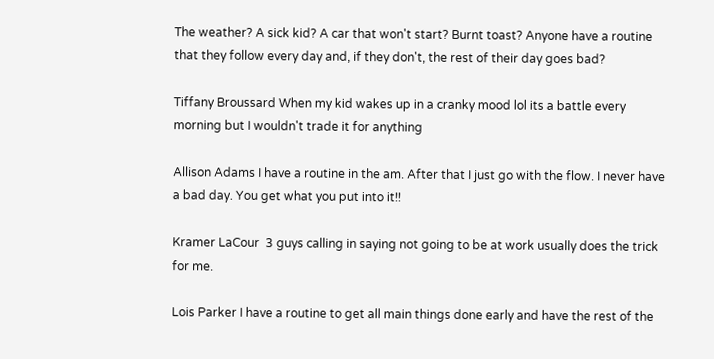The weather? A sick kid? A car that won't start? Burnt toast? Anyone have a routine that they follow every day and, if they don't, the rest of their day goes bad?

Tiffany Broussard When my kid wakes up in a cranky mood lol its a battle every morning but I wouldn't trade it for anything

Allison Adams I have a routine in the am. After that I just go with the flow. I never have a bad day. You get what you put into it!!

Kramer LaCour  3 guys calling in saying not going to be at work usually does the trick for me.

Lois Parker I have a routine to get all main things done early and have the rest of the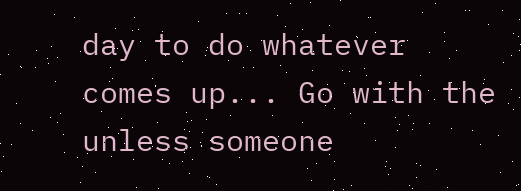day to do whatever comes up... Go with the unless someone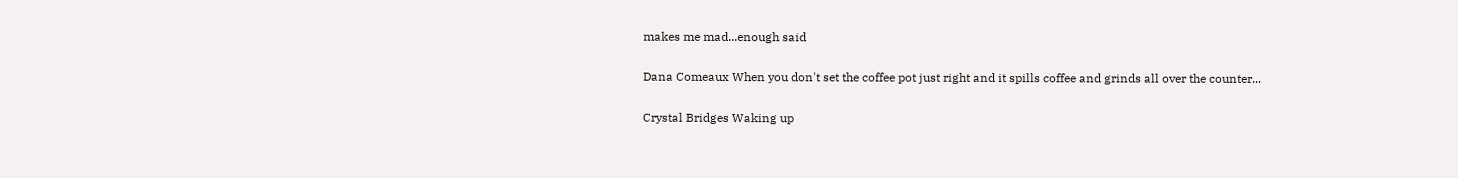makes me mad...enough said

Dana Comeaux When you don't set the coffee pot just right and it spills coffee and grinds all over the counter...

Crystal Bridges Waking up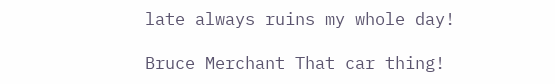late always ruins my whole day!

Bruce Merchant That car thing!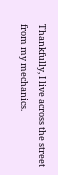Thankfully, I live across the street from my mechanics.